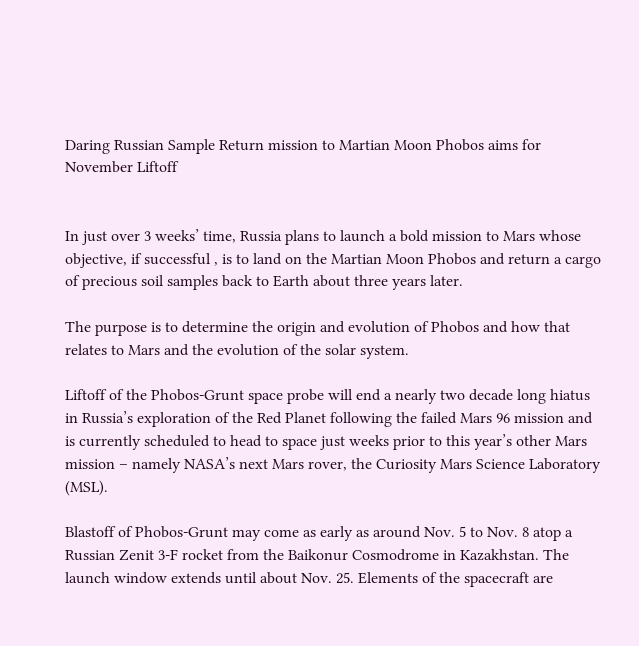Daring Russian Sample Return mission to Martian Moon Phobos aims for November Liftoff


In just over 3 weeks’ time, Russia plans to launch a bold mission to Mars whose objective, if successful , is to land on the Martian Moon Phobos and return a cargo of precious soil samples back to Earth about three years later.

The purpose is to determine the origin and evolution of Phobos and how that relates to Mars and the evolution of the solar system.

Liftoff of the Phobos-Grunt space probe will end a nearly two decade long hiatus in Russia’s exploration of the Red Planet following the failed Mars 96 mission and is currently scheduled to head to space just weeks prior to this year’s other Mars mission – namely NASA’s next Mars rover, the Curiosity Mars Science Laboratory (MSL).

Blastoff of Phobos-Grunt may come as early as around Nov. 5 to Nov. 8 atop a Russian Zenit 3-F rocket from the Baikonur Cosmodrome in Kazakhstan. The launch window extends until about Nov. 25. Elements of the spacecraft are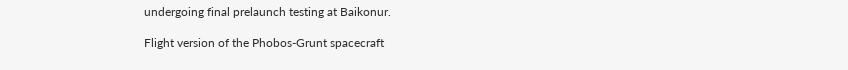undergoing final prelaunch testing at Baikonur.

Flight version of the Phobos-Grunt spacecraft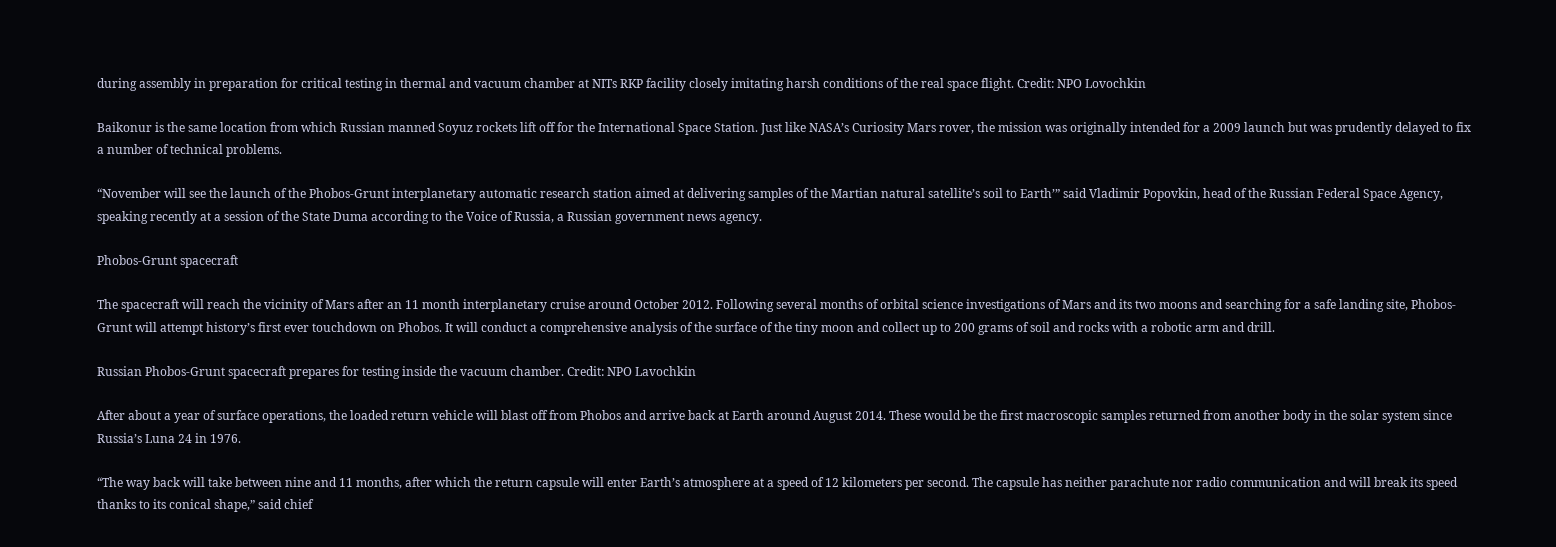during assembly in preparation for critical testing in thermal and vacuum chamber at NITs RKP facility closely imitating harsh conditions of the real space flight. Credit: NPO Lovochkin

Baikonur is the same location from which Russian manned Soyuz rockets lift off for the International Space Station. Just like NASA’s Curiosity Mars rover, the mission was originally intended for a 2009 launch but was prudently delayed to fix a number of technical problems.

“November will see the launch of the Phobos-Grunt interplanetary automatic research station aimed at delivering samples of the Martian natural satellite’s soil to Earth’” said Vladimir Popovkin, head of the Russian Federal Space Agency, speaking recently at a session of the State Duma according to the Voice of Russia, a Russian government news agency.

Phobos-Grunt spacecraft

The spacecraft will reach the vicinity of Mars after an 11 month interplanetary cruise around October 2012. Following several months of orbital science investigations of Mars and its two moons and searching for a safe landing site, Phobos-Grunt will attempt history’s first ever touchdown on Phobos. It will conduct a comprehensive analysis of the surface of the tiny moon and collect up to 200 grams of soil and rocks with a robotic arm and drill.

Russian Phobos-Grunt spacecraft prepares for testing inside the vacuum chamber. Credit: NPO Lavochkin

After about a year of surface operations, the loaded return vehicle will blast off from Phobos and arrive back at Earth around August 2014. These would be the first macroscopic samples returned from another body in the solar system since Russia’s Luna 24 in 1976.

“The way back will take between nine and 11 months, after which the return capsule will enter Earth’s atmosphere at a speed of 12 kilometers per second. The capsule has neither parachute nor radio communication and will break its speed thanks to its conical shape,” said chief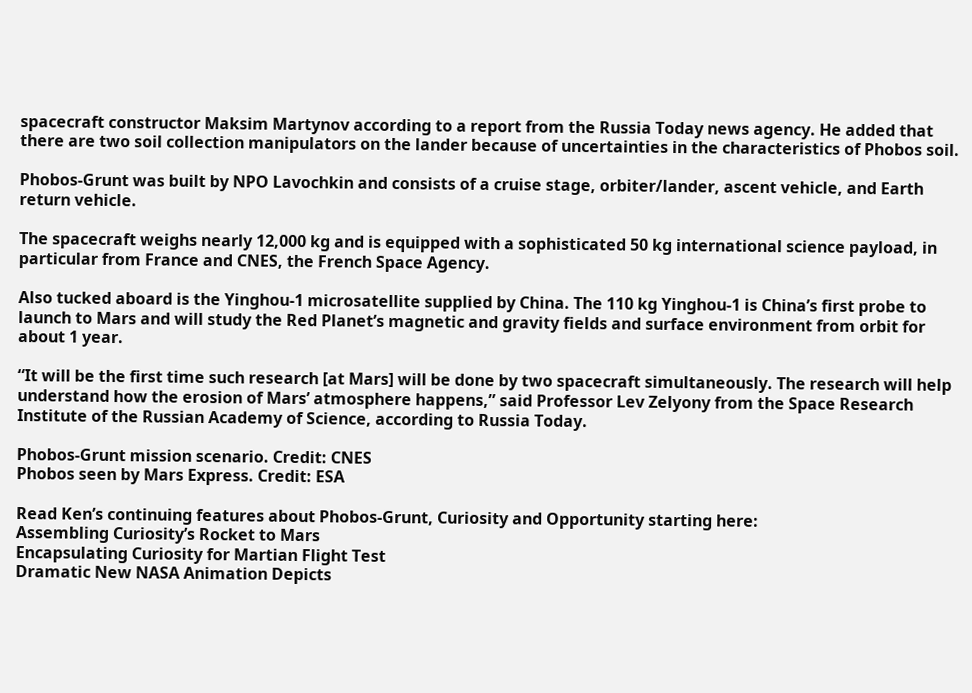spacecraft constructor Maksim Martynov according to a report from the Russia Today news agency. He added that there are two soil collection manipulators on the lander because of uncertainties in the characteristics of Phobos soil.

Phobos-Grunt was built by NPO Lavochkin and consists of a cruise stage, orbiter/lander, ascent vehicle, and Earth return vehicle.

The spacecraft weighs nearly 12,000 kg and is equipped with a sophisticated 50 kg international science payload, in particular from France and CNES, the French Space Agency.

Also tucked aboard is the Yinghou-1 microsatellite supplied by China. The 110 kg Yinghou-1 is China’s first probe to launch to Mars and will study the Red Planet’s magnetic and gravity fields and surface environment from orbit for about 1 year.

“It will be the first time such research [at Mars] will be done by two spacecraft simultaneously. The research will help understand how the erosion of Mars’ atmosphere happens,” said Professor Lev Zelyony from the Space Research Institute of the Russian Academy of Science, according to Russia Today.

Phobos-Grunt mission scenario. Credit: CNES
Phobos seen by Mars Express. Credit: ESA

Read Ken’s continuing features about Phobos-Grunt, Curiosity and Opportunity starting here:
Assembling Curiosity’s Rocket to Mars
Encapsulating Curiosity for Martian Flight Test
Dramatic New NASA Animation Depicts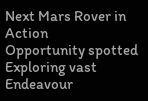Next Mars Rover in Action
Opportunity spotted Exploring vast Endeavour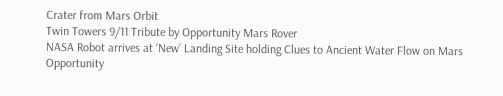Crater from Mars Orbit
Twin Towers 9/11 Tribute by Opportunity Mars Rover
NASA Robot arrives at ‘New’ Landing Site holding Clues to Ancient Water Flow on Mars
Opportunity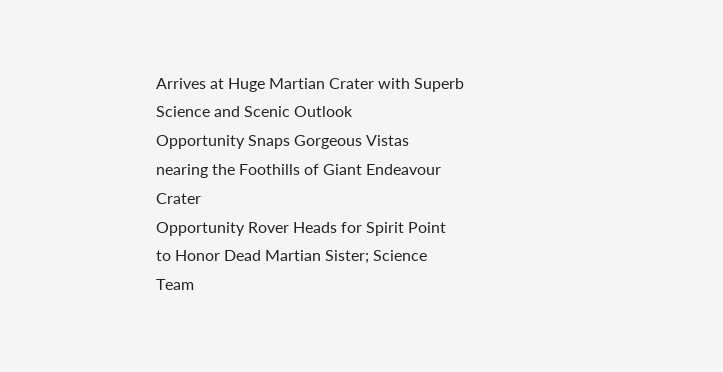Arrives at Huge Martian Crater with Superb Science and Scenic Outlook
Opportunity Snaps Gorgeous Vistas nearing the Foothills of Giant Endeavour Crater
Opportunity Rover Heads for Spirit Point to Honor Dead Martian Sister; Science Team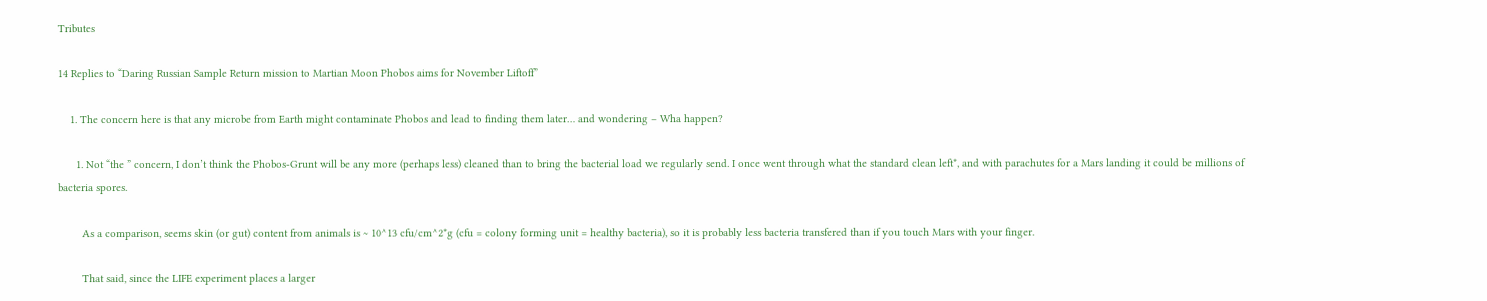Tributes

14 Replies to “Daring Russian Sample Return mission to Martian Moon Phobos aims for November Liftoff”

    1. The concern here is that any microbe from Earth might contaminate Phobos and lead to finding them later… and wondering – Wha happen?

      1. Not “the ” concern, I don’t think the Phobos-Grunt will be any more (perhaps less) cleaned than to bring the bacterial load we regularly send. I once went through what the standard clean left*, and with parachutes for a Mars landing it could be millions of bacteria spores.

        As a comparison, seems skin (or gut) content from animals is ~ 10^13 cfu/cm^2*g (cfu = colony forming unit = healthy bacteria), so it is probably less bacteria transfered than if you touch Mars with your finger.

        That said, since the LIFE experiment places a larger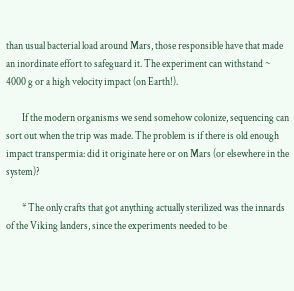than usual bacterial load around Mars, those responsible have that made an inordinate effort to safeguard it. The experiment can withstand ~ 4000 g or a high velocity impact (on Earth!).

        If the modern organisms we send somehow colonize, sequencing can sort out when the trip was made. The problem is if there is old enough impact transpermia: did it originate here or on Mars (or elsewhere in the system)?

        * The only crafts that got anything actually sterilized was the innards of the Viking landers, since the experiments needed to be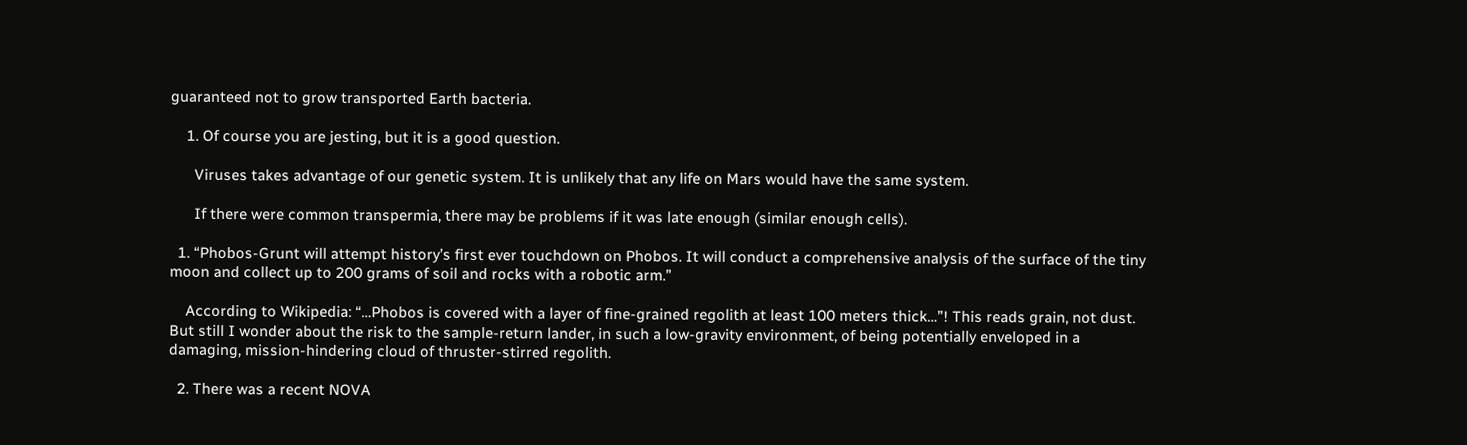guaranteed not to grow transported Earth bacteria.

    1. Of course you are jesting, but it is a good question.

      Viruses takes advantage of our genetic system. It is unlikely that any life on Mars would have the same system.

      If there were common transpermia, there may be problems if it was late enough (similar enough cells).

  1. “Phobos-Grunt will attempt history’s first ever touchdown on Phobos. It will conduct a comprehensive analysis of the surface of the tiny moon and collect up to 200 grams of soil and rocks with a robotic arm.”

    According to Wikipedia: “…Phobos is covered with a layer of fine-grained regolith at least 100 meters thick…”! This reads grain, not dust. But still I wonder about the risk to the sample-return lander, in such a low-gravity environment, of being potentially enveloped in a damaging, mission-hindering cloud of thruster-stirred regolith.

  2. There was a recent NOVA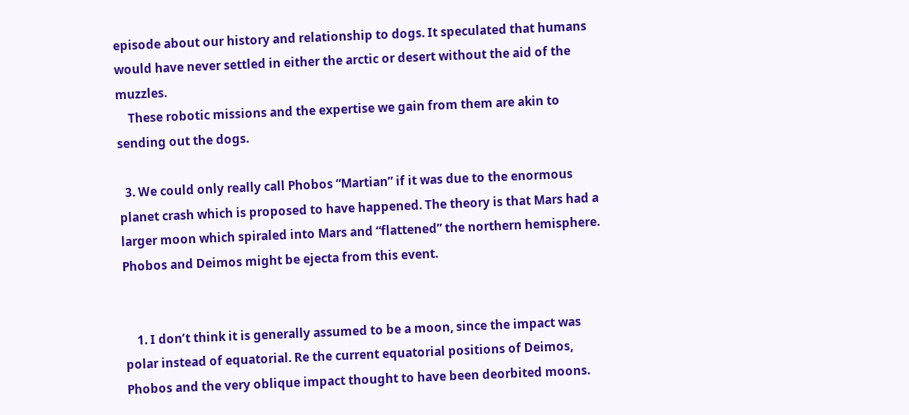episode about our history and relationship to dogs. It speculated that humans would have never settled in either the arctic or desert without the aid of the muzzles.
    These robotic missions and the expertise we gain from them are akin to sending out the dogs.

  3. We could only really call Phobos “Martian” if it was due to the enormous planet crash which is proposed to have happened. The theory is that Mars had a larger moon which spiraled into Mars and “flattened” the northern hemisphere. Phobos and Deimos might be ejecta from this event.


    1. I don’t think it is generally assumed to be a moon, since the impact was polar instead of equatorial. Re the current equatorial positions of Deimos, Phobos and the very oblique impact thought to have been deorbited moons.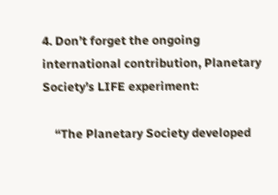4. Don’t forget the ongoing international contribution, Planetary Society’s LIFE experiment:

    “The Planetary Society developed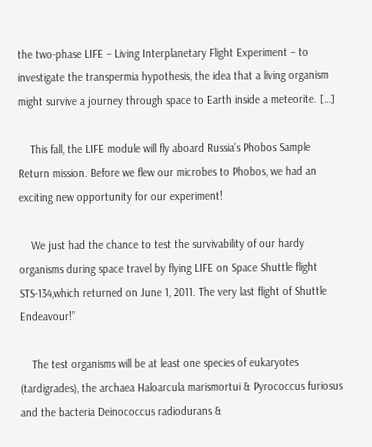the two-phase LIFE – Living Interplanetary Flight Experiment – to investigate the transpermia hypothesis, the idea that a living organism might survive a journey through space to Earth inside a meteorite. […]

    This fall, the LIFE module will fly aboard Russia’s Phobos Sample Return mission. Before we flew our microbes to Phobos, we had an exciting new opportunity for our experiment!

    We just had the chance to test the survivability of our hardy organisms during space travel by flying LIFE on Space Shuttle flight STS-134,which returned on June 1, 2011. The very last flight of Shuttle Endeavour!”

    The test organisms will be at least one species of eukaryotes (tardigrades), the archaea Haloarcula marismortui & Pyrococcus furiosus and the bacteria Deinococcus radiodurans &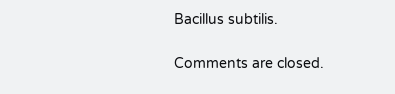Bacillus subtilis.

Comments are closed.